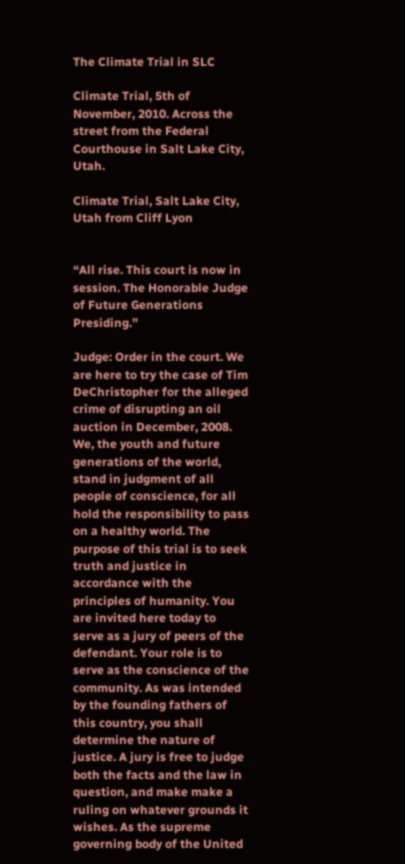The Climate Trial in SLC

Climate Trial, 5th of November, 2010. Across the street from the Federal Courthouse in Salt Lake City, Utah.

Climate Trial, Salt Lake City, Utah from Cliff Lyon


“All rise. This court is now in session. The Honorable Judge of Future Generations Presiding.”

Judge: Order in the court. We are here to try the case of Tim DeChristopher for the alleged crime of disrupting an oil auction in December, 2008. We, the youth and future generations of the world, stand in judgment of all people of conscience, for all hold the responsibility to pass on a healthy world. The purpose of this trial is to seek truth and justice in accordance with the principles of humanity. You are invited here today to serve as a jury of peers of the defendant. Your role is to serve as the conscience of the community. As was intended by the founding fathers of this country, you shall determine the nature of justice. A jury is free to judge both the facts and the law in question, and make make a ruling on whatever grounds it wishes. As the supreme governing body of the United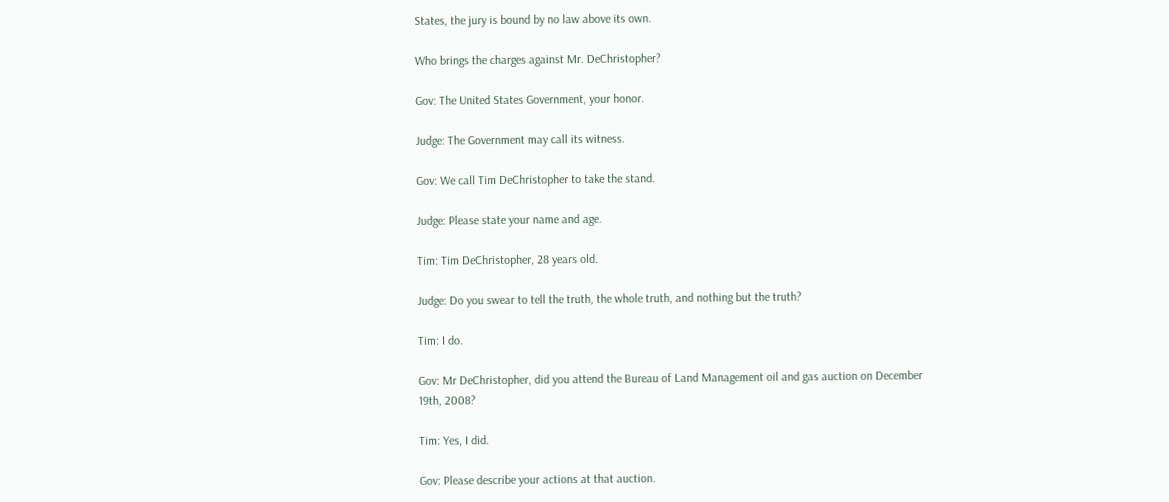States, the jury is bound by no law above its own.

Who brings the charges against Mr. DeChristopher?

Gov: The United States Government, your honor.

Judge: The Government may call its witness.

Gov: We call Tim DeChristopher to take the stand.

Judge: Please state your name and age.

Tim: Tim DeChristopher, 28 years old.

Judge: Do you swear to tell the truth, the whole truth, and nothing but the truth?

Tim: I do.

Gov: Mr DeChristopher, did you attend the Bureau of Land Management oil and gas auction on December 19th, 2008?

Tim: Yes, I did.

Gov: Please describe your actions at that auction.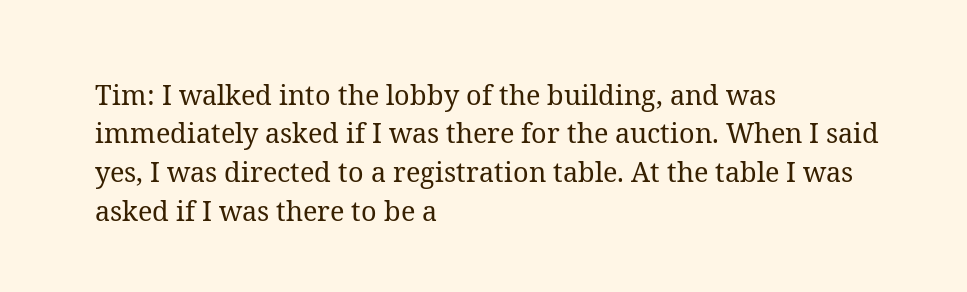Tim: I walked into the lobby of the building, and was immediately asked if I was there for the auction. When I said yes, I was directed to a registration table. At the table I was asked if I was there to be a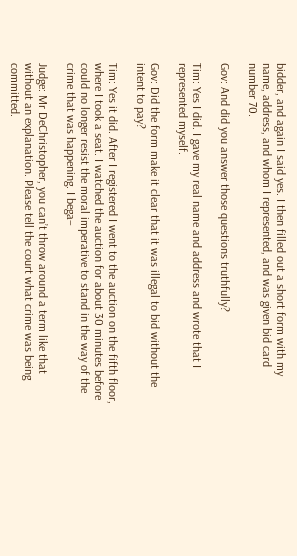bidder, and again I said yes. I then filled out a short form with my name, address, and whom I represented, and was given bid card number 70.

Gov: And did you answer those questions truthfully?

Tim: Yes I did. I gave my real name and address and wrote that I represented myself.

Gov: Did the form make it clear that it was illegal to bid without the intent to pay?

Tim: Yes it did. After I registered I went to the auction on the fifth floor, where I took a seat. I watched the auction for about 30 minutes before could no longer resist the moral imperative to stand in the way of the crime that was happening. I bega–

Judge: Mr DeChristopher, you can’t throw around a term like that without an explanation. Please tell the court what crime was being committed.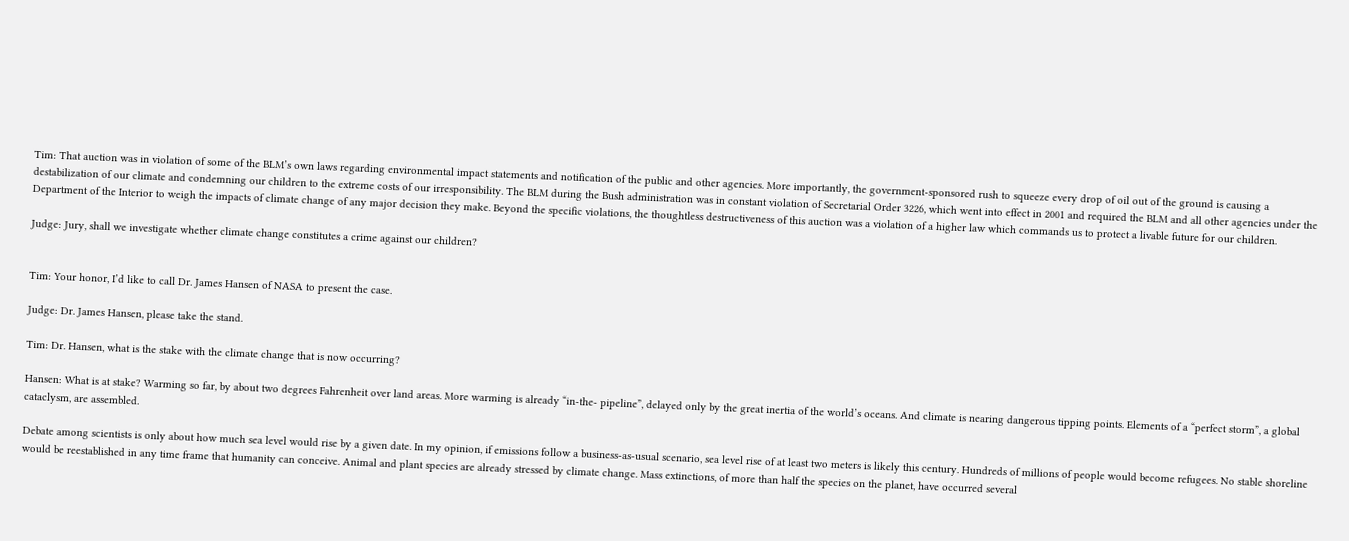Tim: That auction was in violation of some of the BLM’s own laws regarding environmental impact statements and notification of the public and other agencies. More importantly, the government-sponsored rush to squeeze every drop of oil out of the ground is causing a destabilization of our climate and condemning our children to the extreme costs of our irresponsibility. The BLM during the Bush administration was in constant violation of Secretarial Order 3226, which went into effect in 2001 and required the BLM and all other agencies under the Department of the Interior to weigh the impacts of climate change of any major decision they make. Beyond the specific violations, the thoughtless destructiveness of this auction was a violation of a higher law which commands us to protect a livable future for our children.

Judge: Jury, shall we investigate whether climate change constitutes a crime against our children?


Tim: Your honor, I’d like to call Dr. James Hansen of NASA to present the case.

Judge: Dr. James Hansen, please take the stand.

Tim: Dr. Hansen, what is the stake with the climate change that is now occurring?

Hansen: What is at stake? Warming so far, by about two degrees Fahrenheit over land areas. More warming is already “in-the- pipeline”, delayed only by the great inertia of the world’s oceans. And climate is nearing dangerous tipping points. Elements of a “perfect storm”, a global cataclysm, are assembled.

Debate among scientists is only about how much sea level would rise by a given date. In my opinion, if emissions follow a business-as-usual scenario, sea level rise of at least two meters is likely this century. Hundreds of millions of people would become refugees. No stable shoreline would be reestablished in any time frame that humanity can conceive. Animal and plant species are already stressed by climate change. Mass extinctions, of more than half the species on the planet, have occurred several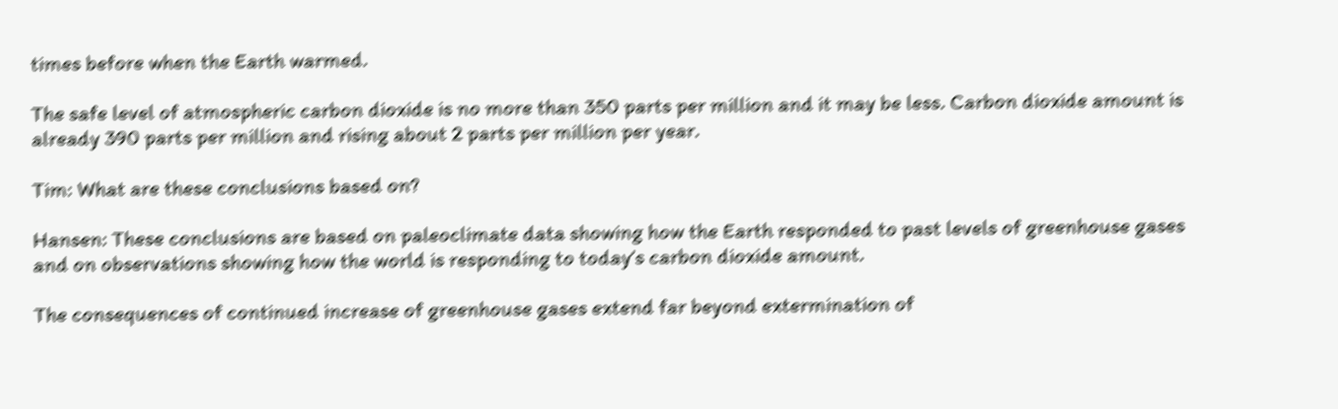times before when the Earth warmed.

The safe level of atmospheric carbon dioxide is no more than 350 parts per million and it may be less. Carbon dioxide amount is already 390 parts per million and rising about 2 parts per million per year.

Tim: What are these conclusions based on?

Hansen: These conclusions are based on paleoclimate data showing how the Earth responded to past levels of greenhouse gases and on observations showing how the world is responding to today’s carbon dioxide amount.

The consequences of continued increase of greenhouse gases extend far beyond extermination of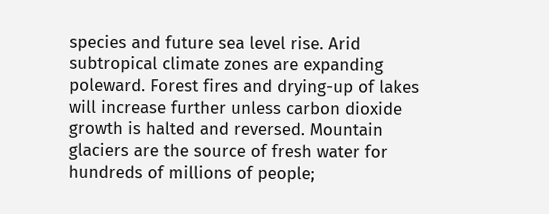species and future sea level rise. Arid subtropical climate zones are expanding poleward. Forest fires and drying-up of lakes will increase further unless carbon dioxide growth is halted and reversed. Mountain glaciers are the source of fresh water for hundreds of millions of people;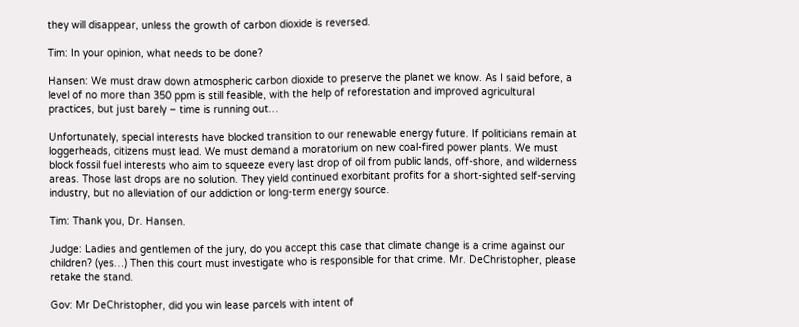they will disappear, unless the growth of carbon dioxide is reversed.

Tim: In your opinion, what needs to be done?

Hansen: We must draw down atmospheric carbon dioxide to preserve the planet we know. As I said before, a level of no more than 350 ppm is still feasible, with the help of reforestation and improved agricultural practices, but just barely – time is running out…

Unfortunately, special interests have blocked transition to our renewable energy future. If politicians remain at loggerheads, citizens must lead. We must demand a moratorium on new coal-fired power plants. We must block fossil fuel interests who aim to squeeze every last drop of oil from public lands, off-shore, and wilderness areas. Those last drops are no solution. They yield continued exorbitant profits for a short-sighted self-serving industry, but no alleviation of our addiction or long-term energy source.

Tim: Thank you, Dr. Hansen.

Judge: Ladies and gentlemen of the jury, do you accept this case that climate change is a crime against our children? (yes…) Then this court must investigate who is responsible for that crime. Mr. DeChristopher, please retake the stand.

Gov: Mr DeChristopher, did you win lease parcels with intent of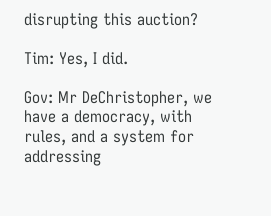disrupting this auction?

Tim: Yes, I did.

Gov: Mr DeChristopher, we have a democracy, with rules, and a system for addressing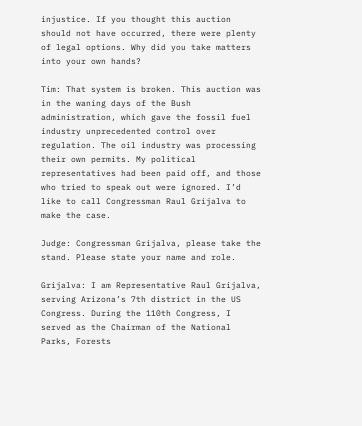injustice. If you thought this auction should not have occurred, there were plenty of legal options. Why did you take matters into your own hands?

Tim: That system is broken. This auction was in the waning days of the Bush administration, which gave the fossil fuel industry unprecedented control over regulation. The oil industry was processing their own permits. My political representatives had been paid off, and those who tried to speak out were ignored. I’d like to call Congressman Raul Grijalva to make the case.

Judge: Congressman Grijalva, please take the stand. Please state your name and role.

Grijalva: I am Representative Raul Grijalva, serving Arizona’s 7th district in the US Congress. During the 110th Congress, I served as the Chairman of the National Parks, Forests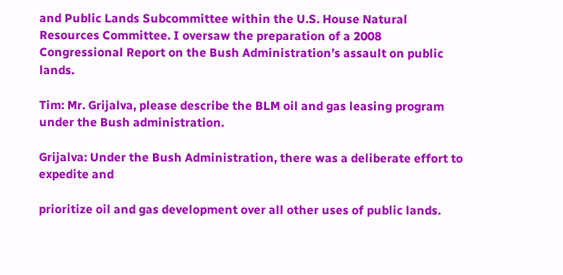and Public Lands Subcommittee within the U.S. House Natural Resources Committee. I oversaw the preparation of a 2008 Congressional Report on the Bush Administration’s assault on public lands.

Tim: Mr. Grijalva, please describe the BLM oil and gas leasing program under the Bush administration.

Grijalva: Under the Bush Administration, there was a deliberate effort to expedite and

prioritize oil and gas development over all other uses of public lands.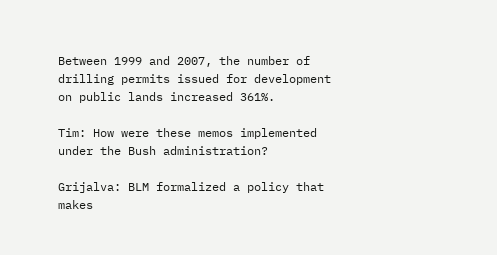Between 1999 and 2007, the number of drilling permits issued for development on public lands increased 361%.

Tim: How were these memos implemented under the Bush administration?

Grijalva: BLM formalized a policy that makes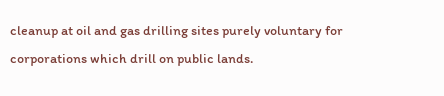cleanup at oil and gas drilling sites purely voluntary for corporations which drill on public lands.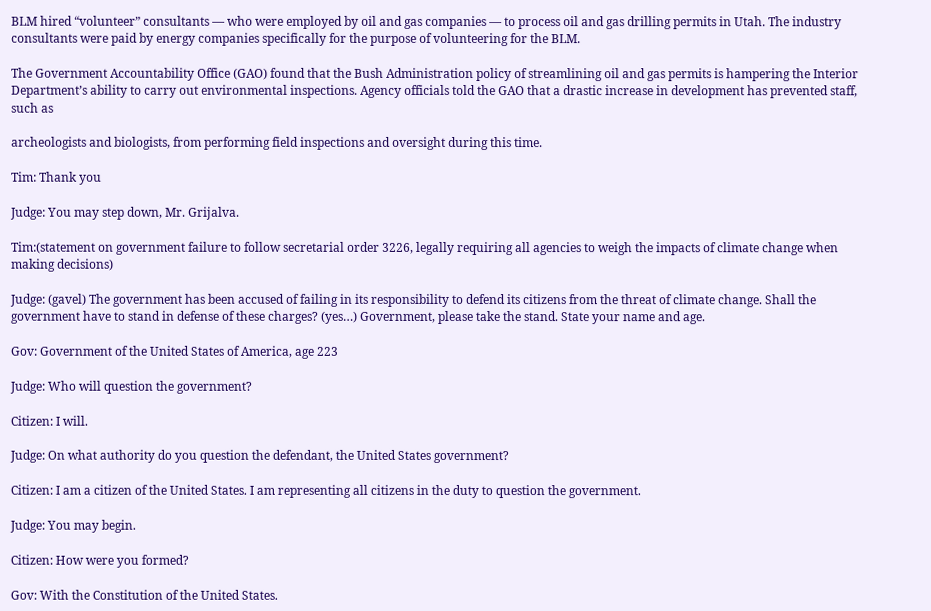BLM hired “volunteer” consultants — who were employed by oil and gas companies — to process oil and gas drilling permits in Utah. The industry consultants were paid by energy companies specifically for the purpose of volunteering for the BLM.

The Government Accountability Office (GAO) found that the Bush Administration policy of streamlining oil and gas permits is hampering the Interior Department’s ability to carry out environmental inspections. Agency officials told the GAO that a drastic increase in development has prevented staff, such as

archeologists and biologists, from performing field inspections and oversight during this time.

Tim: Thank you

Judge: You may step down, Mr. Grijalva.

Tim:(statement on government failure to follow secretarial order 3226, legally requiring all agencies to weigh the impacts of climate change when making decisions)

Judge: (gavel) The government has been accused of failing in its responsibility to defend its citizens from the threat of climate change. Shall the government have to stand in defense of these charges? (yes…) Government, please take the stand. State your name and age.

Gov: Government of the United States of America, age 223

Judge: Who will question the government?

Citizen: I will.

Judge: On what authority do you question the defendant, the United States government?

Citizen: I am a citizen of the United States. I am representing all citizens in the duty to question the government.

Judge: You may begin.

Citizen: How were you formed?

Gov: With the Constitution of the United States.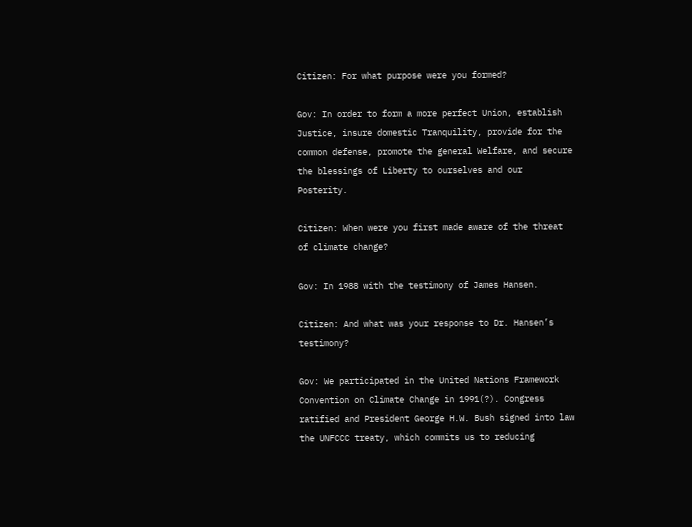Citizen: For what purpose were you formed?

Gov: In order to form a more perfect Union, establish Justice, insure domestic Tranquility, provide for the common defense, promote the general Welfare, and secure the blessings of Liberty to ourselves and our Posterity.

Citizen: When were you first made aware of the threat of climate change?

Gov: In 1988 with the testimony of James Hansen.

Citizen: And what was your response to Dr. Hansen’s testimony?

Gov: We participated in the United Nations Framework Convention on Climate Change in 1991(?). Congress ratified and President George H.W. Bush signed into law the UNFCCC treaty, which commits us to reducing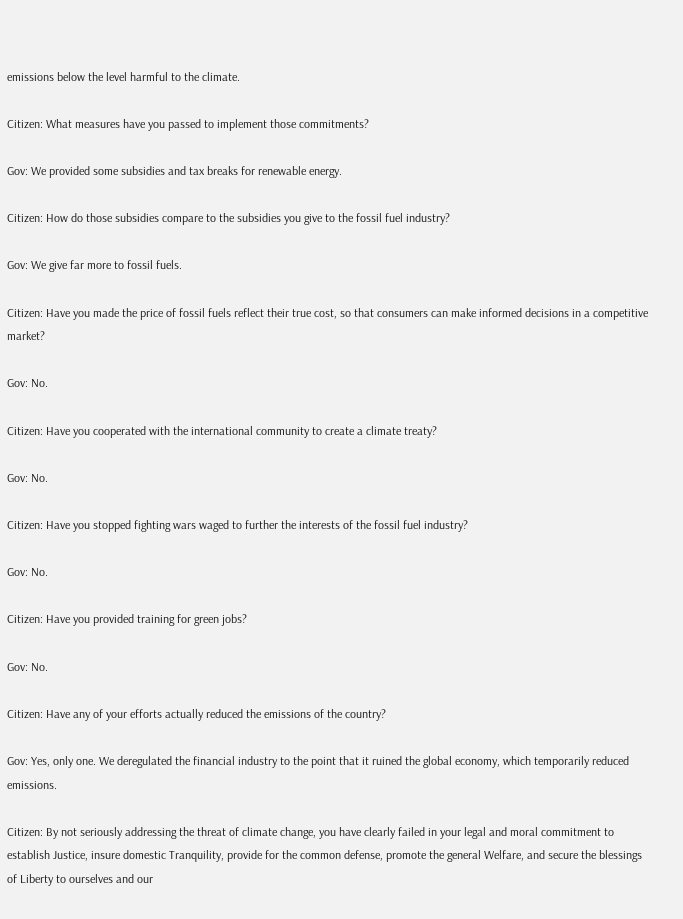emissions below the level harmful to the climate.

Citizen: What measures have you passed to implement those commitments?

Gov: We provided some subsidies and tax breaks for renewable energy.

Citizen: How do those subsidies compare to the subsidies you give to the fossil fuel industry?

Gov: We give far more to fossil fuels.

Citizen: Have you made the price of fossil fuels reflect their true cost, so that consumers can make informed decisions in a competitive market?

Gov: No.

Citizen: Have you cooperated with the international community to create a climate treaty?

Gov: No.

Citizen: Have you stopped fighting wars waged to further the interests of the fossil fuel industry?

Gov: No.

Citizen: Have you provided training for green jobs?

Gov: No.

Citizen: Have any of your efforts actually reduced the emissions of the country?

Gov: Yes, only one. We deregulated the financial industry to the point that it ruined the global economy, which temporarily reduced emissions.

Citizen: By not seriously addressing the threat of climate change, you have clearly failed in your legal and moral commitment to establish Justice, insure domestic Tranquility, provide for the common defense, promote the general Welfare, and secure the blessings of Liberty to ourselves and our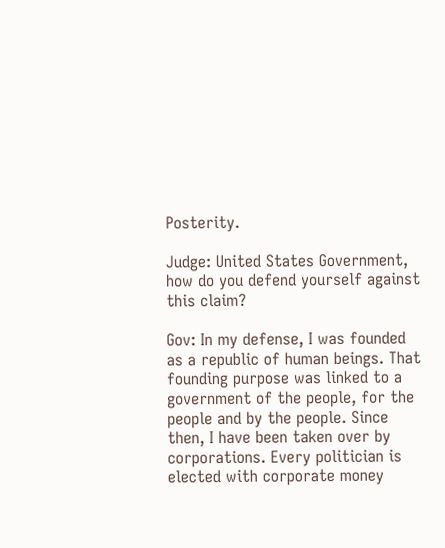Posterity.

Judge: United States Government, how do you defend yourself against this claim?

Gov: In my defense, I was founded as a republic of human beings. That founding purpose was linked to a government of the people, for the people and by the people. Since then, I have been taken over by corporations. Every politician is elected with corporate money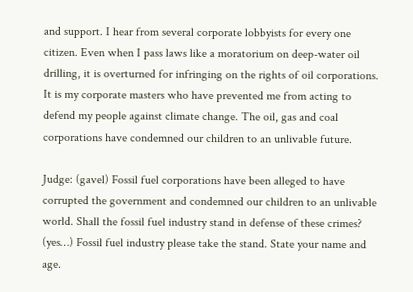and support. I hear from several corporate lobbyists for every one citizen. Even when I pass laws like a moratorium on deep-water oil drilling, it is overturned for infringing on the rights of oil corporations. It is my corporate masters who have prevented me from acting to defend my people against climate change. The oil, gas and coal corporations have condemned our children to an unlivable future.

Judge: (gavel) Fossil fuel corporations have been alleged to have corrupted the government and condemned our children to an unlivable world. Shall the fossil fuel industry stand in defense of these crimes? (yes…) Fossil fuel industry please take the stand. State your name and age.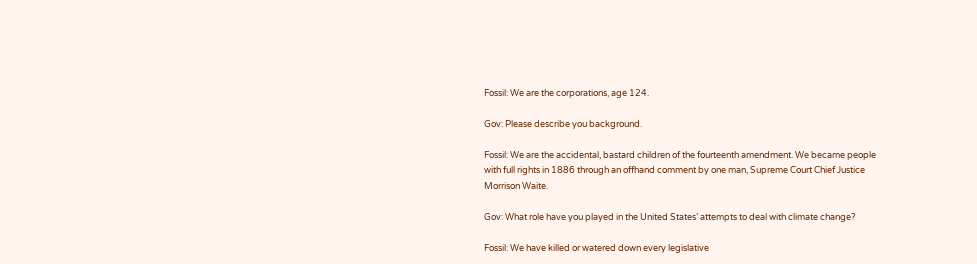Fossil: We are the corporations, age 124.

Gov: Please describe you background.

Fossil: We are the accidental, bastard children of the fourteenth amendment. We became people with full rights in 1886 through an offhand comment by one man, Supreme Court Chief Justice Morrison Waite.

Gov: What role have you played in the United States’ attempts to deal with climate change?

Fossil: We have killed or watered down every legislative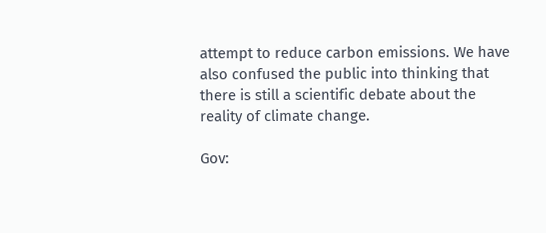attempt to reduce carbon emissions. We have also confused the public into thinking that there is still a scientific debate about the reality of climate change.

Gov: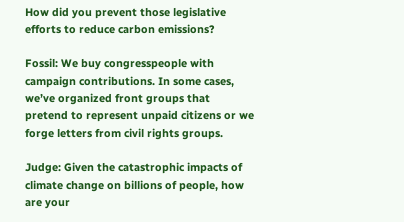How did you prevent those legislative efforts to reduce carbon emissions?

Fossil: We buy congresspeople with campaign contributions. In some cases, we’ve organized front groups that pretend to represent unpaid citizens or we forge letters from civil rights groups.

Judge: Given the catastrophic impacts of climate change on billions of people, how are your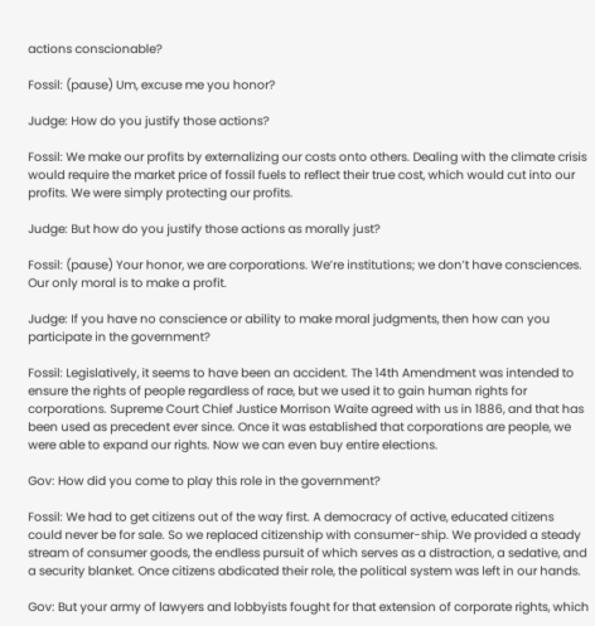actions conscionable?

Fossil: (pause) Um, excuse me you honor?

Judge: How do you justify those actions?

Fossil: We make our profits by externalizing our costs onto others. Dealing with the climate crisis would require the market price of fossil fuels to reflect their true cost, which would cut into our profits. We were simply protecting our profits.

Judge: But how do you justify those actions as morally just?

Fossil: (pause) Your honor, we are corporations. We’re institutions; we don’t have consciences. Our only moral is to make a profit.

Judge: If you have no conscience or ability to make moral judgments, then how can you participate in the government?

Fossil: Legislatively, it seems to have been an accident. The 14th Amendment was intended to ensure the rights of people regardless of race, but we used it to gain human rights for corporations. Supreme Court Chief Justice Morrison Waite agreed with us in 1886, and that has been used as precedent ever since. Once it was established that corporations are people, we were able to expand our rights. Now we can even buy entire elections.

Gov: How did you come to play this role in the government?

Fossil: We had to get citizens out of the way first. A democracy of active, educated citizens could never be for sale. So we replaced citizenship with consumer-ship. We provided a steady stream of consumer goods, the endless pursuit of which serves as a distraction, a sedative, and a security blanket. Once citizens abdicated their role, the political system was left in our hands.

Gov: But your army of lawyers and lobbyists fought for that extension of corporate rights, which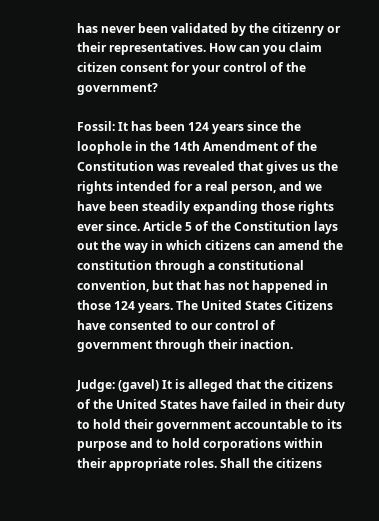has never been validated by the citizenry or their representatives. How can you claim citizen consent for your control of the government?

Fossil: It has been 124 years since the loophole in the 14th Amendment of the Constitution was revealed that gives us the rights intended for a real person, and we have been steadily expanding those rights ever since. Article 5 of the Constitution lays out the way in which citizens can amend the constitution through a constitutional convention, but that has not happened in those 124 years. The United States Citizens have consented to our control of government through their inaction.

Judge: (gavel) It is alleged that the citizens of the United States have failed in their duty to hold their government accountable to its purpose and to hold corporations within their appropriate roles. Shall the citizens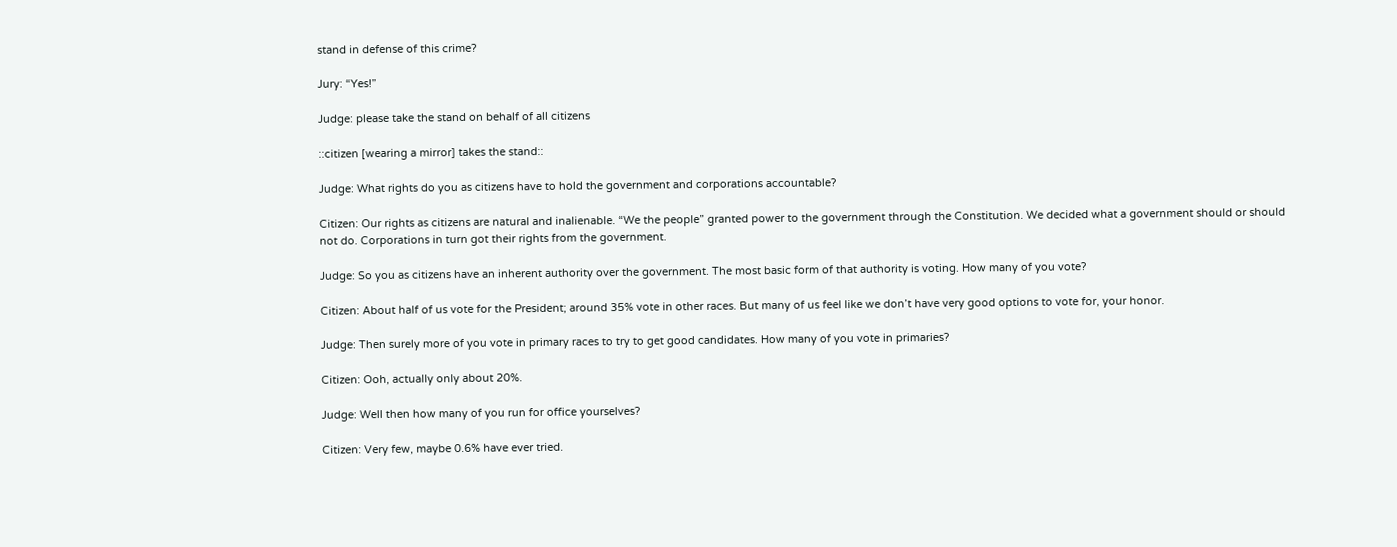stand in defense of this crime?

Jury: “Yes!”

Judge: please take the stand on behalf of all citizens

::citizen [wearing a mirror] takes the stand::

Judge: What rights do you as citizens have to hold the government and corporations accountable?

Citizen: Our rights as citizens are natural and inalienable. “We the people” granted power to the government through the Constitution. We decided what a government should or should not do. Corporations in turn got their rights from the government.

Judge: So you as citizens have an inherent authority over the government. The most basic form of that authority is voting. How many of you vote?

Citizen: About half of us vote for the President; around 35% vote in other races. But many of us feel like we don’t have very good options to vote for, your honor.

Judge: Then surely more of you vote in primary races to try to get good candidates. How many of you vote in primaries?

Citizen: Ooh, actually only about 20%.

Judge: Well then how many of you run for office yourselves?

Citizen: Very few, maybe 0.6% have ever tried.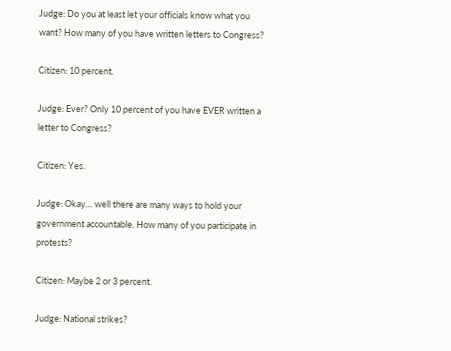Judge: Do you at least let your officials know what you want? How many of you have written letters to Congress?

Citizen: 10 percent.

Judge: Ever? Only 10 percent of you have EVER written a letter to Congress?

Citizen: Yes.

Judge: Okay… well there are many ways to hold your government accountable. How many of you participate in protests?

Citizen: Maybe 2 or 3 percent.

Judge: National strikes?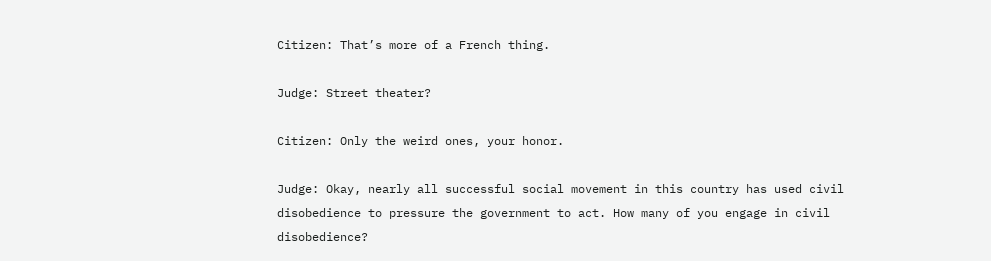Citizen: That’s more of a French thing.

Judge: Street theater?

Citizen: Only the weird ones, your honor.

Judge: Okay, nearly all successful social movement in this country has used civil disobedience to pressure the government to act. How many of you engage in civil disobedience?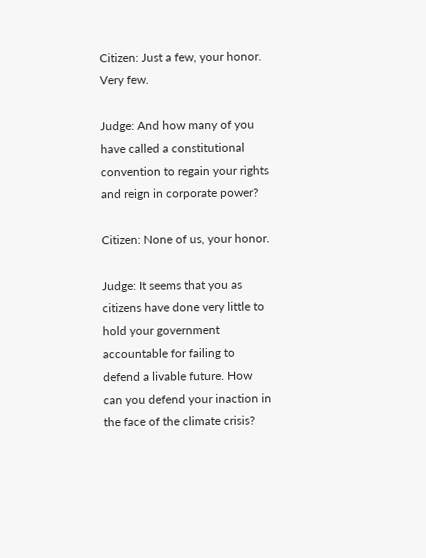Citizen: Just a few, your honor. Very few.

Judge: And how many of you have called a constitutional convention to regain your rights and reign in corporate power?

Citizen: None of us, your honor.

Judge: It seems that you as citizens have done very little to hold your government accountable for failing to defend a livable future. How can you defend your inaction in the face of the climate crisis?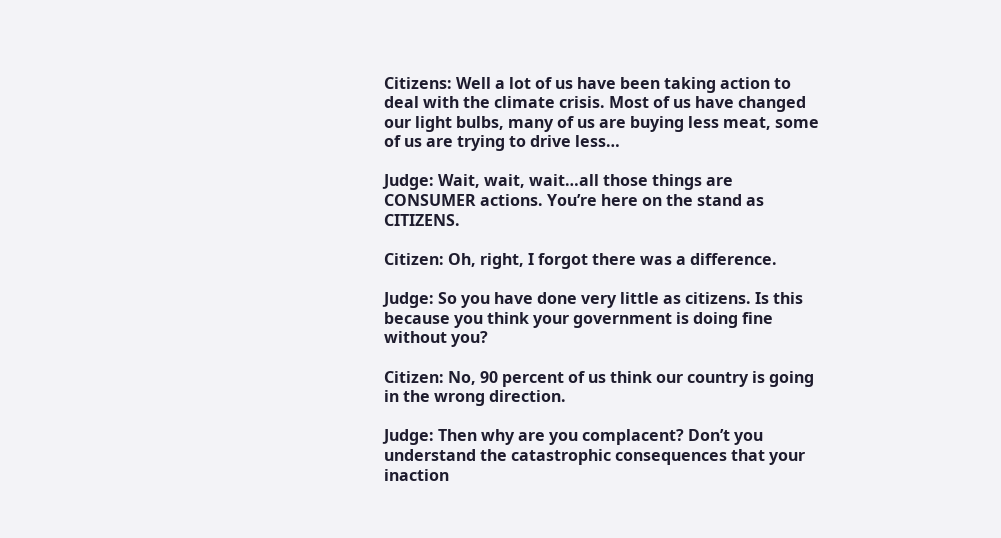Citizens: Well a lot of us have been taking action to deal with the climate crisis. Most of us have changed our light bulbs, many of us are buying less meat, some of us are trying to drive less…

Judge: Wait, wait, wait…all those things are CONSUMER actions. You’re here on the stand as CITIZENS.

Citizen: Oh, right, I forgot there was a difference.

Judge: So you have done very little as citizens. Is this because you think your government is doing fine without you?

Citizen: No, 90 percent of us think our country is going in the wrong direction.

Judge: Then why are you complacent? Don’t you understand the catastrophic consequences that your inaction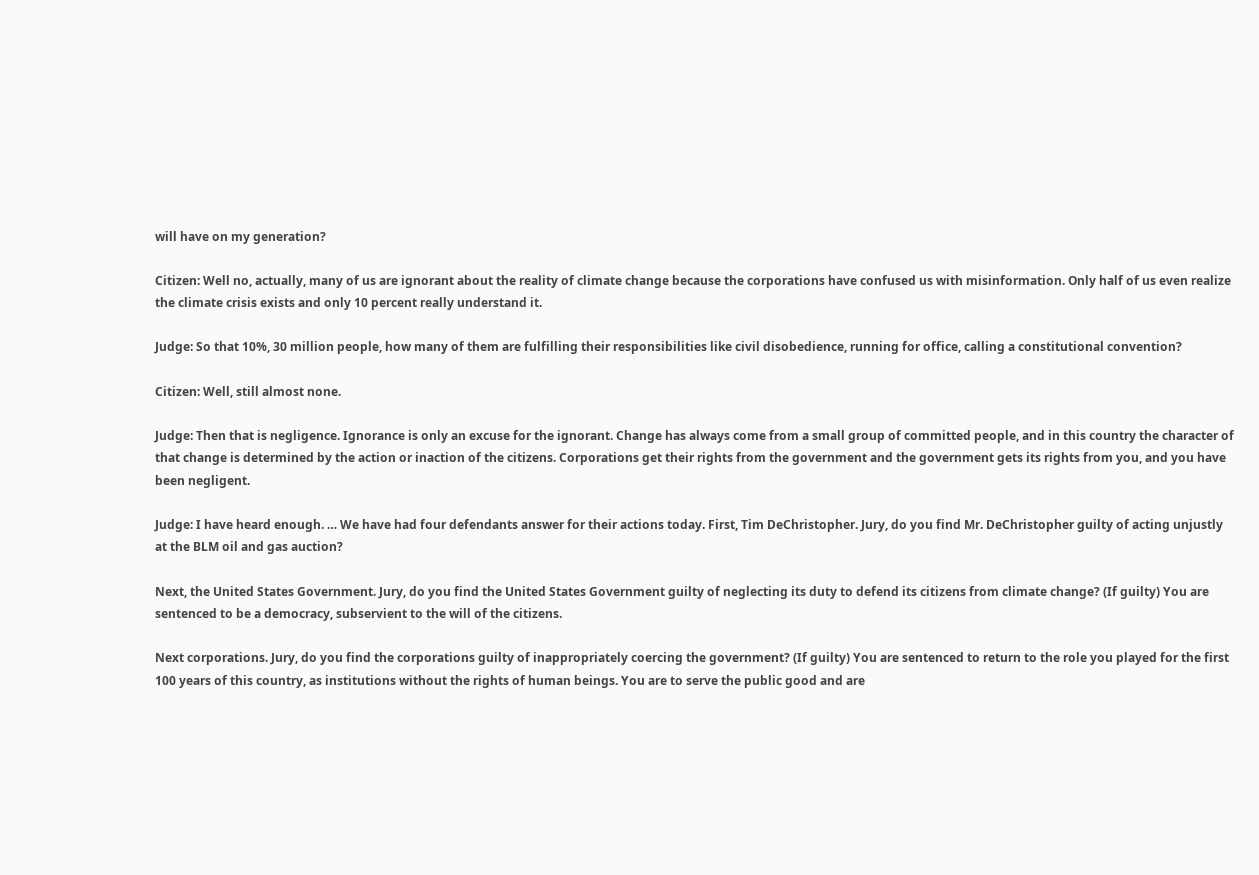will have on my generation?

Citizen: Well no, actually, many of us are ignorant about the reality of climate change because the corporations have confused us with misinformation. Only half of us even realize the climate crisis exists and only 10 percent really understand it.

Judge: So that 10%, 30 million people, how many of them are fulfilling their responsibilities like civil disobedience, running for office, calling a constitutional convention?

Citizen: Well, still almost none.

Judge: Then that is negligence. Ignorance is only an excuse for the ignorant. Change has always come from a small group of committed people, and in this country the character of that change is determined by the action or inaction of the citizens. Corporations get their rights from the government and the government gets its rights from you, and you have been negligent.

Judge: I have heard enough. … We have had four defendants answer for their actions today. First, Tim DeChristopher. Jury, do you find Mr. DeChristopher guilty of acting unjustly at the BLM oil and gas auction?

Next, the United States Government. Jury, do you find the United States Government guilty of neglecting its duty to defend its citizens from climate change? (If guilty) You are sentenced to be a democracy, subservient to the will of the citizens.

Next corporations. Jury, do you find the corporations guilty of inappropriately coercing the government? (If guilty) You are sentenced to return to the role you played for the first 100 years of this country, as institutions without the rights of human beings. You are to serve the public good and are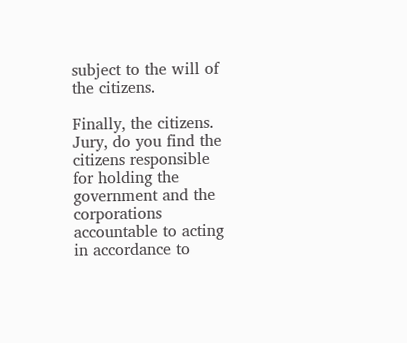subject to the will of the citizens.

Finally, the citizens. Jury, do you find the citizens responsible for holding the government and the corporations accountable to acting in accordance to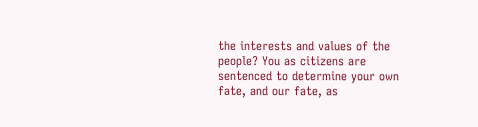the interests and values of the people? You as citizens are sentenced to determine your own fate, and our fate, as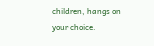children, hangs on your choice.